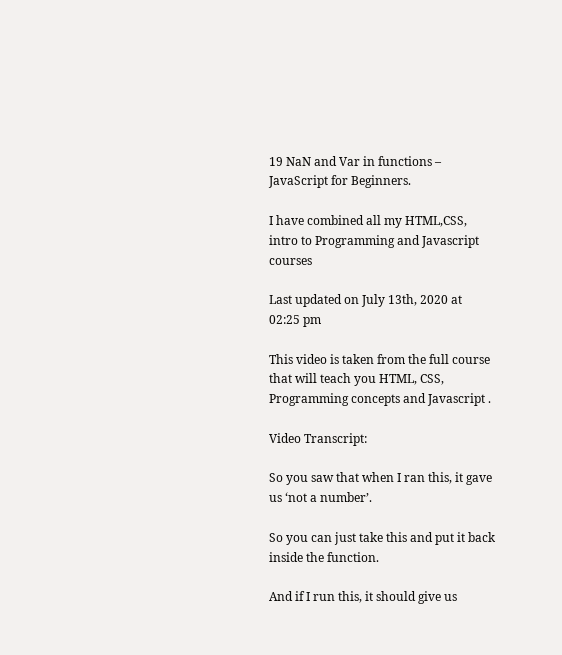19 NaN and Var in functions – JavaScript for Beginners.

I have combined all my HTML,CSS, intro to Programming and Javascript courses

Last updated on July 13th, 2020 at 02:25 pm

This video is taken from the full course that will teach you HTML, CSS, Programming concepts and Javascript .

Video Transcript:

So you saw that when I ran this, it gave us ‘not a number’.

So you can just take this and put it back inside the function.

And if I run this, it should give us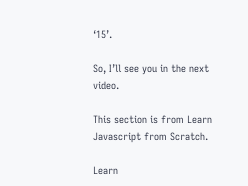‘15’.

So, I’ll see you in the next video.

This section is from Learn Javascript from Scratch.

Learn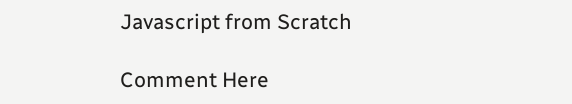Javascript from Scratch

Comment Here